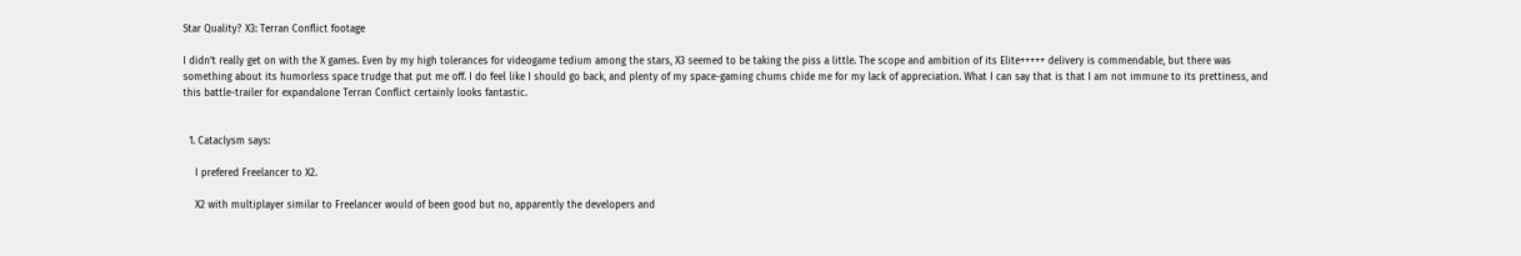Star Quality? X3: Terran Conflict footage

I didn’t really get on with the X games. Even by my high tolerances for videogame tedium among the stars, X3 seemed to be taking the piss a little. The scope and ambition of its Elite+++++ delivery is commendable, but there was something about its humorless space trudge that put me off. I do feel like I should go back, and plenty of my space-gaming chums chide me for my lack of appreciation. What I can say that is that I am not immune to its prettiness, and this battle-trailer for expandalone Terran Conflict certainly looks fantastic.


  1. Cataclysm says:

    I prefered Freelancer to X2.

    X2 with multiplayer similar to Freelancer would of been good but no, apparently the developers and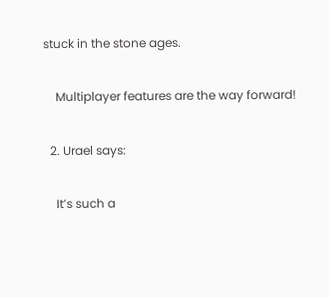stuck in the stone ages.

    Multiplayer features are the way forward!

  2. Urael says:

    It’s such a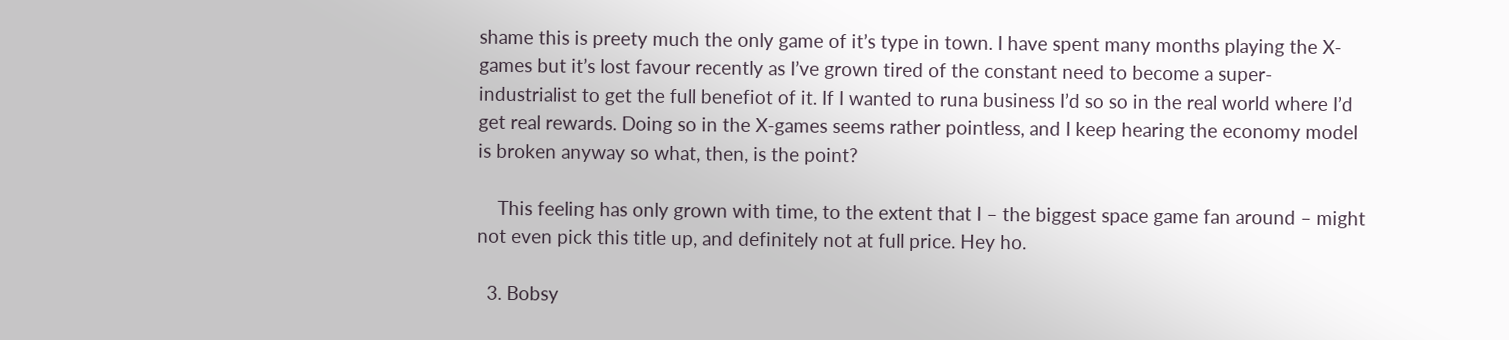shame this is preety much the only game of it’s type in town. I have spent many months playing the X-games but it’s lost favour recently as I’ve grown tired of the constant need to become a super-industrialist to get the full benefiot of it. If I wanted to runa business I’d so so in the real world where I’d get real rewards. Doing so in the X-games seems rather pointless, and I keep hearing the economy model is broken anyway so what, then, is the point?

    This feeling has only grown with time, to the extent that I – the biggest space game fan around – might not even pick this title up, and definitely not at full price. Hey ho.

  3. Bobsy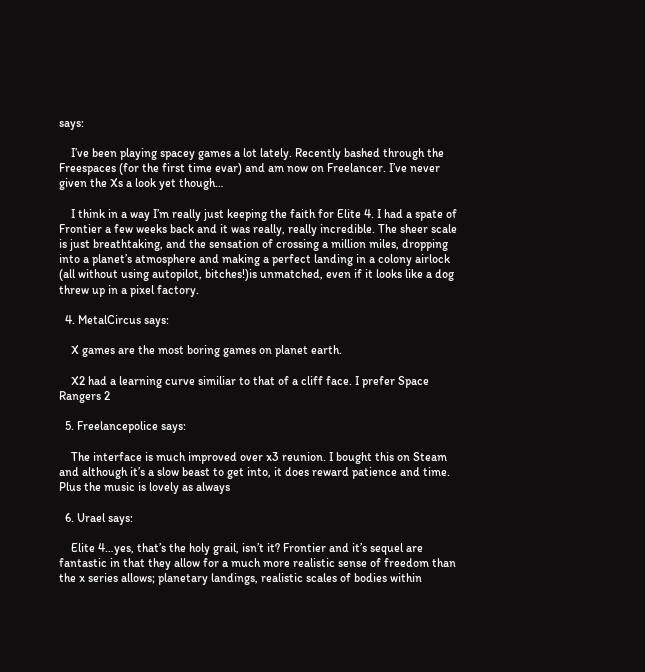says:

    I’ve been playing spacey games a lot lately. Recently bashed through the Freespaces (for the first time evar) and am now on Freelancer. I’ve never given the Xs a look yet though…

    I think in a way I’m really just keeping the faith for Elite 4. I had a spate of Frontier a few weeks back and it was really, really incredible. The sheer scale is just breathtaking, and the sensation of crossing a million miles, dropping into a planet’s atmosphere and making a perfect landing in a colony airlock (all without using autopilot, bitches!)is unmatched, even if it looks like a dog threw up in a pixel factory.

  4. MetalCircus says:

    X games are the most boring games on planet earth.

    X2 had a learning curve similiar to that of a cliff face. I prefer Space Rangers 2

  5. Freelancepolice says:

    The interface is much improved over x3 reunion. I bought this on Steam and although it’s a slow beast to get into, it does reward patience and time. Plus the music is lovely as always

  6. Urael says:

    Elite 4…yes, that’s the holy grail, isn’t it? Frontier and it’s sequel are fantastic in that they allow for a much more realistic sense of freedom than the x series allows; planetary landings, realistic scales of bodies within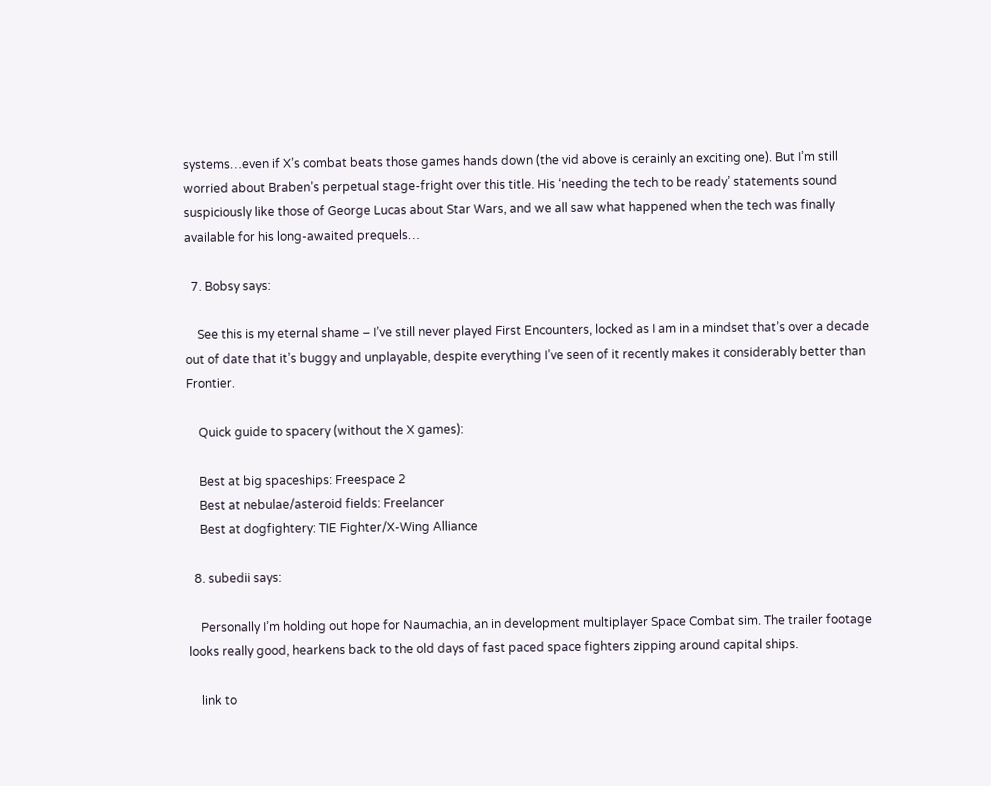systems…even if X’s combat beats those games hands down (the vid above is cerainly an exciting one). But I’m still worried about Braben’s perpetual stage-fright over this title. His ‘needing the tech to be ready’ statements sound suspiciously like those of George Lucas about Star Wars, and we all saw what happened when the tech was finally available for his long-awaited prequels…

  7. Bobsy says:

    See this is my eternal shame – I’ve still never played First Encounters, locked as I am in a mindset that’s over a decade out of date that it’s buggy and unplayable, despite everything I’ve seen of it recently makes it considerably better than Frontier.

    Quick guide to spacery (without the X games):

    Best at big spaceships: Freespace 2
    Best at nebulae/asteroid fields: Freelancer
    Best at dogfightery: TIE Fighter/X-Wing Alliance

  8. subedii says:

    Personally I’m holding out hope for Naumachia, an in development multiplayer Space Combat sim. The trailer footage looks really good, hearkens back to the old days of fast paced space fighters zipping around capital ships.

    link to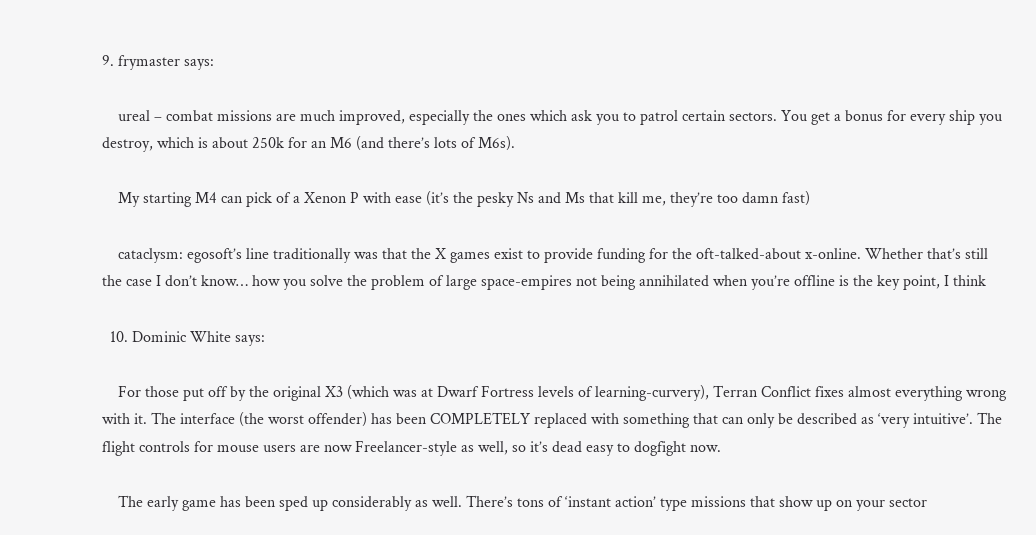9. frymaster says:

    ureal – combat missions are much improved, especially the ones which ask you to patrol certain sectors. You get a bonus for every ship you destroy, which is about 250k for an M6 (and there’s lots of M6s).

    My starting M4 can pick of a Xenon P with ease (it’s the pesky Ns and Ms that kill me, they’re too damn fast)

    cataclysm: egosoft’s line traditionally was that the X games exist to provide funding for the oft-talked-about x-online. Whether that’s still the case I don’t know… how you solve the problem of large space-empires not being annihilated when you’re offline is the key point, I think

  10. Dominic White says:

    For those put off by the original X3 (which was at Dwarf Fortress levels of learning-curvery), Terran Conflict fixes almost everything wrong with it. The interface (the worst offender) has been COMPLETELY replaced with something that can only be described as ‘very intuitive’. The flight controls for mouse users are now Freelancer-style as well, so it’s dead easy to dogfight now.

    The early game has been sped up considerably as well. There’s tons of ‘instant action’ type missions that show up on your sector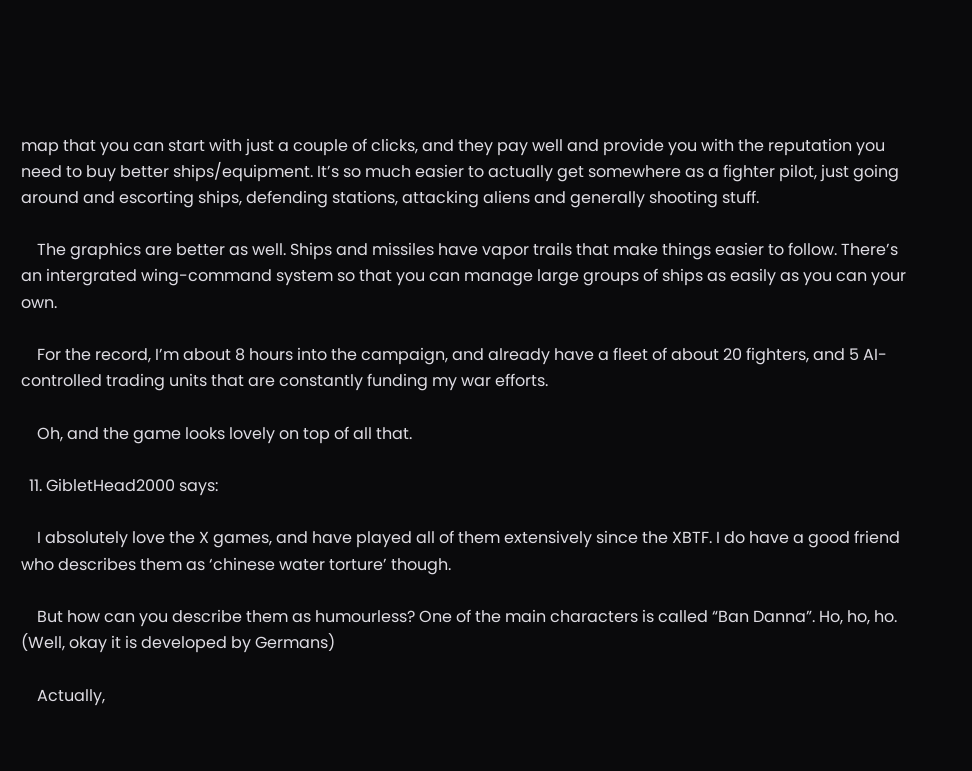map that you can start with just a couple of clicks, and they pay well and provide you with the reputation you need to buy better ships/equipment. It’s so much easier to actually get somewhere as a fighter pilot, just going around and escorting ships, defending stations, attacking aliens and generally shooting stuff.

    The graphics are better as well. Ships and missiles have vapor trails that make things easier to follow. There’s an intergrated wing-command system so that you can manage large groups of ships as easily as you can your own.

    For the record, I’m about 8 hours into the campaign, and already have a fleet of about 20 fighters, and 5 AI-controlled trading units that are constantly funding my war efforts.

    Oh, and the game looks lovely on top of all that.

  11. GibletHead2000 says:

    I absolutely love the X games, and have played all of them extensively since the XBTF. I do have a good friend who describes them as ‘chinese water torture’ though.

    But how can you describe them as humourless? One of the main characters is called “Ban Danna”. Ho, ho, ho. (Well, okay it is developed by Germans)

    Actually,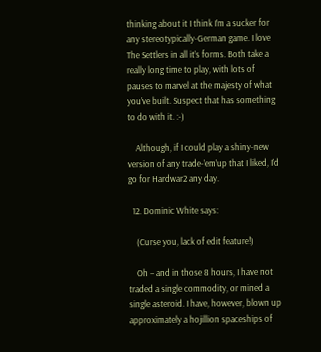thinking about it I think I’m a sucker for any stereotypically-German game. I love The Settlers in all it’s forms. Both take a really long time to play, with lots of pauses to marvel at the majesty of what you’ve built. Suspect that has something to do with it. :-)

    Although, if I could play a shiny-new version of any trade-’em’up that I liked, I’d go for Hardwar2 any day.

  12. Dominic White says:

    (Curse you, lack of edit feature!)

    Oh – and in those 8 hours, I have not traded a single commodity, or mined a single asteroid. I have, however, blown up approximately a hojillion spaceships of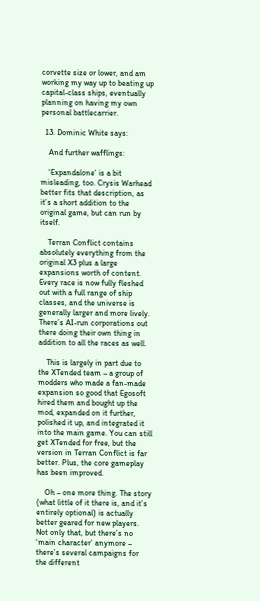corvette size or lower, and am working my way up to beating up capital-class ships, eventually planning on having my own personal battlecarrier.

  13. Dominic White says:

    And further wafflings:

    ‘Expandalone’ is a bit misleading, too. Crysis Warhead better fits that description, as it’s a short addition to the original game, but can run by itself.

    Terran Conflict contains absolutely everything from the original X3 plus a large expansions worth of content. Every race is now fully fleshed out with a full range of ship classes, and the universe is generally larger and more lively. There’s AI-run corporations out there doing their own thing in addition to all the races as well.

    This is largely in part due to the XTended team – a group of modders who made a fan-made expansion so good that Egosoft hired them and bought up the mod, expanded on it further, polished it up, and integrated it into the main game. You can still get XTended for free, but the version in Terran Conflict is far better. Plus, the core gameplay has been improved.

    Oh – one more thing. The story (what little of it there is, and it’s entirely optional) is actually better geared for new players. Not only that, but there’s no ‘main character’ anymore – there’s several campaigns for the different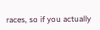races, so if you actually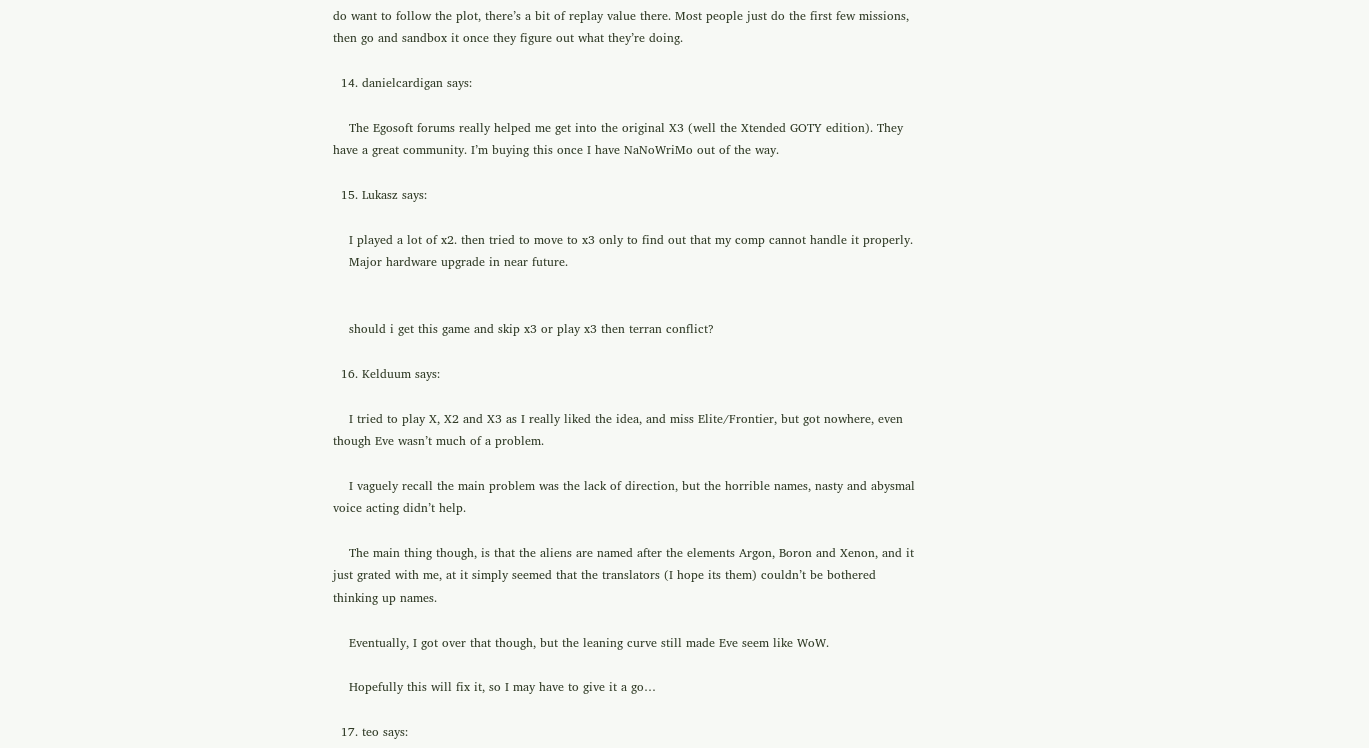do want to follow the plot, there’s a bit of replay value there. Most people just do the first few missions, then go and sandbox it once they figure out what they’re doing.

  14. danielcardigan says:

    The Egosoft forums really helped me get into the original X3 (well the Xtended GOTY edition). They have a great community. I’m buying this once I have NaNoWriMo out of the way.

  15. Lukasz says:

    I played a lot of x2. then tried to move to x3 only to find out that my comp cannot handle it properly.
    Major hardware upgrade in near future.


    should i get this game and skip x3 or play x3 then terran conflict?

  16. Kelduum says:

    I tried to play X, X2 and X3 as I really liked the idea, and miss Elite/Frontier, but got nowhere, even though Eve wasn’t much of a problem.

    I vaguely recall the main problem was the lack of direction, but the horrible names, nasty and abysmal voice acting didn’t help.

    The main thing though, is that the aliens are named after the elements Argon, Boron and Xenon, and it just grated with me, at it simply seemed that the translators (I hope its them) couldn’t be bothered thinking up names.

    Eventually, I got over that though, but the leaning curve still made Eve seem like WoW.

    Hopefully this will fix it, so I may have to give it a go…

  17. teo says: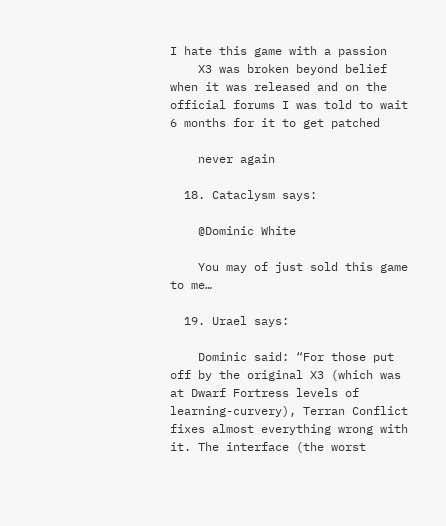I hate this game with a passion
    X3 was broken beyond belief when it was released and on the official forums I was told to wait 6 months for it to get patched

    never again

  18. Cataclysm says:

    @Dominic White

    You may of just sold this game to me…

  19. Urael says:

    Dominic said: “For those put off by the original X3 (which was at Dwarf Fortress levels of learning-curvery), Terran Conflict fixes almost everything wrong with it. The interface (the worst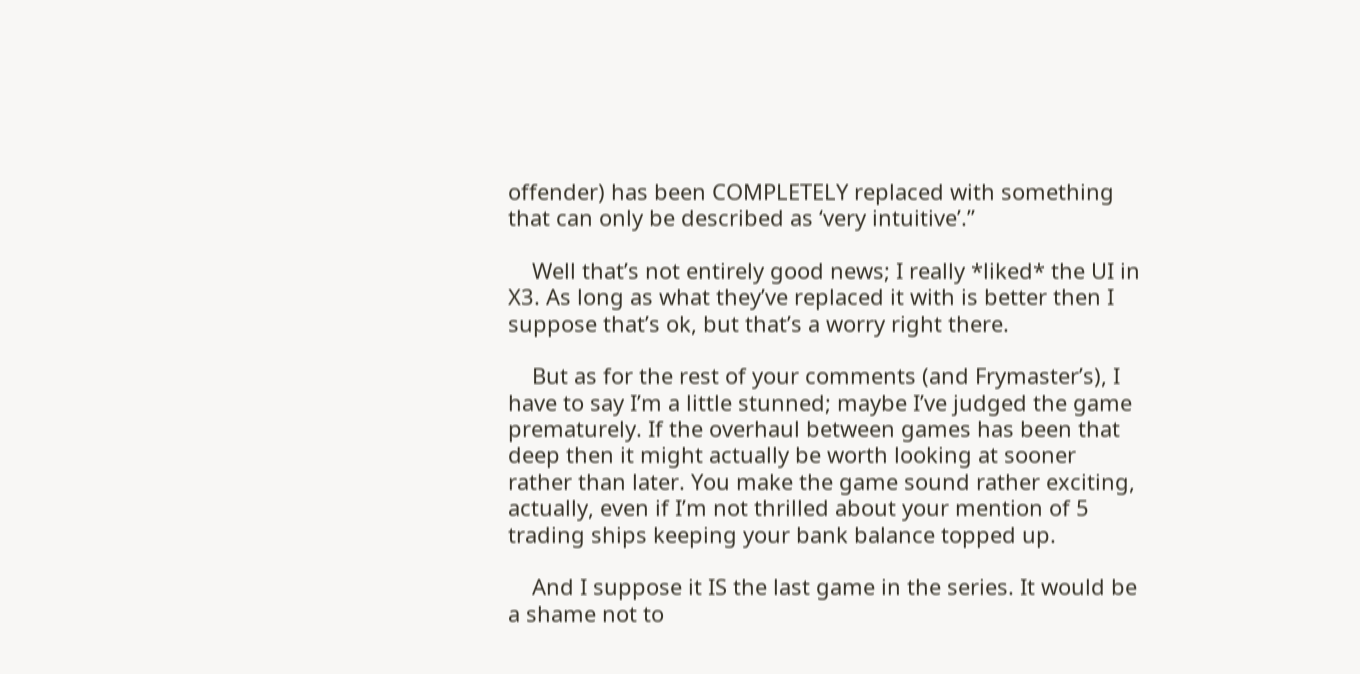offender) has been COMPLETELY replaced with something that can only be described as ‘very intuitive’.”

    Well that’s not entirely good news; I really *liked* the UI in X3. As long as what they’ve replaced it with is better then I suppose that’s ok, but that’s a worry right there.

    But as for the rest of your comments (and Frymaster’s), I have to say I’m a little stunned; maybe I’ve judged the game prematurely. If the overhaul between games has been that deep then it might actually be worth looking at sooner rather than later. You make the game sound rather exciting, actually, even if I’m not thrilled about your mention of 5 trading ships keeping your bank balance topped up.

    And I suppose it IS the last game in the series. It would be a shame not to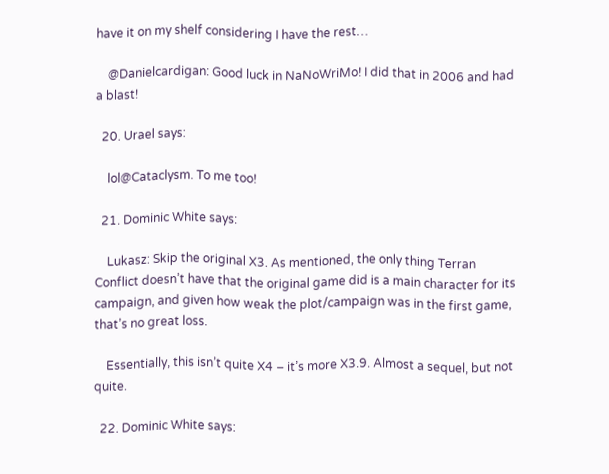have it on my shelf considering I have the rest…

    @Danielcardigan: Good luck in NaNoWriMo! I did that in 2006 and had a blast!

  20. Urael says:

    lol@Cataclysm. To me too!

  21. Dominic White says:

    Lukasz: Skip the original X3. As mentioned, the only thing Terran Conflict doesn’t have that the original game did is a main character for its campaign, and given how weak the plot/campaign was in the first game, that’s no great loss.

    Essentially, this isn’t quite X4 – it’s more X3.9. Almost a sequel, but not quite.

  22. Dominic White says: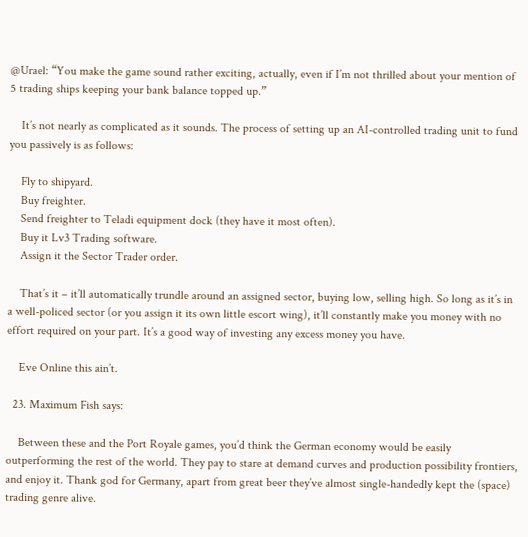@Urael: “You make the game sound rather exciting, actually, even if I’m not thrilled about your mention of 5 trading ships keeping your bank balance topped up.”

    It’s not nearly as complicated as it sounds. The process of setting up an AI-controlled trading unit to fund you passively is as follows:

    Fly to shipyard.
    Buy freighter.
    Send freighter to Teladi equipment dock (they have it most often).
    Buy it Lv3 Trading software.
    Assign it the Sector Trader order.

    That’s it – it’ll automatically trundle around an assigned sector, buying low, selling high. So long as it’s in a well-policed sector (or you assign it its own little escort wing), it’ll constantly make you money with no effort required on your part. It’s a good way of investing any excess money you have.

    Eve Online this ain’t.

  23. Maximum Fish says:

    Between these and the Port Royale games, you’d think the German economy would be easily outperforming the rest of the world. They pay to stare at demand curves and production possibility frontiers, and enjoy it. Thank god for Germany, apart from great beer they’ve almost single-handedly kept the (space) trading genre alive.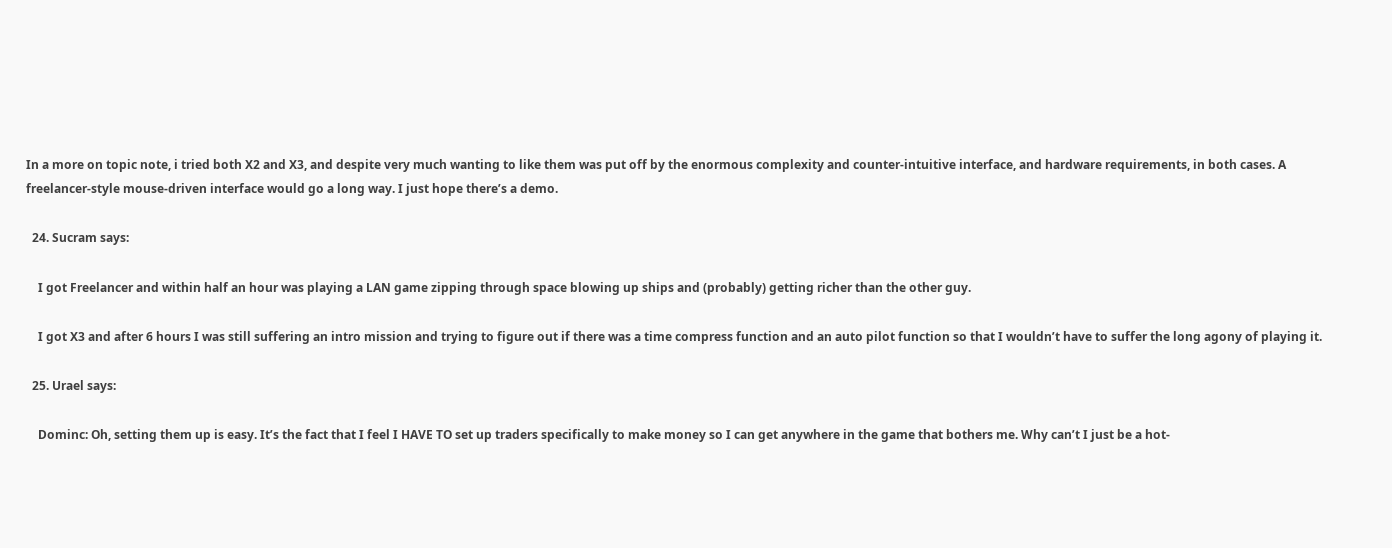In a more on topic note, i tried both X2 and X3, and despite very much wanting to like them was put off by the enormous complexity and counter-intuitive interface, and hardware requirements, in both cases. A freelancer-style mouse-driven interface would go a long way. I just hope there’s a demo.

  24. Sucram says:

    I got Freelancer and within half an hour was playing a LAN game zipping through space blowing up ships and (probably) getting richer than the other guy.

    I got X3 and after 6 hours I was still suffering an intro mission and trying to figure out if there was a time compress function and an auto pilot function so that I wouldn’t have to suffer the long agony of playing it.

  25. Urael says:

    Dominc: Oh, setting them up is easy. It’s the fact that I feel I HAVE TO set up traders specifically to make money so I can get anywhere in the game that bothers me. Why can’t I just be a hot-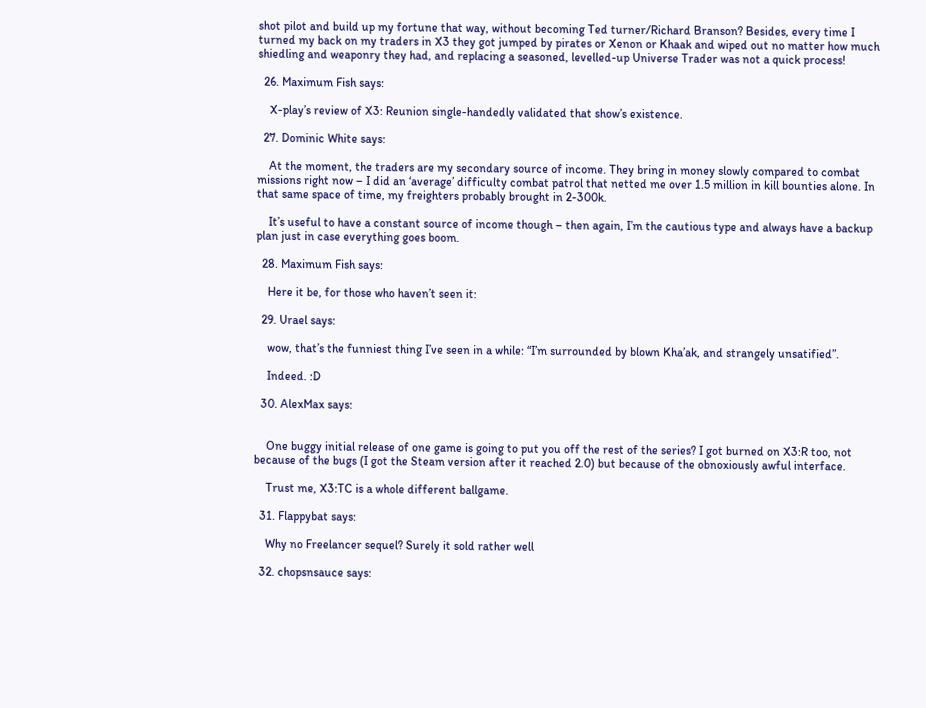shot pilot and build up my fortune that way, without becoming Ted turner/Richard Branson? Besides, every time I turned my back on my traders in X3 they got jumped by pirates or Xenon or Khaak and wiped out no matter how much shiedling and weaponry they had, and replacing a seasoned, levelled-up Universe Trader was not a quick process!

  26. Maximum Fish says:

    X-play’s review of X3: Reunion single-handedly validated that show’s existence.

  27. Dominic White says:

    At the moment, the traders are my secondary source of income. They bring in money slowly compared to combat missions right now – I did an ‘average’ difficulty combat patrol that netted me over 1.5 million in kill bounties alone. In that same space of time, my freighters probably brought in 2-300k.

    It’s useful to have a constant source of income though – then again, I’m the cautious type and always have a backup plan just in case everything goes boom.

  28. Maximum Fish says:

    Here it be, for those who haven’t seen it:

  29. Urael says:

    wow, that’s the funniest thing I’ve seen in a while: “I’m surrounded by blown Kha’ak, and strangely unsatified”.

    Indeed. :D

  30. AlexMax says:


    One buggy initial release of one game is going to put you off the rest of the series? I got burned on X3:R too, not because of the bugs (I got the Steam version after it reached 2.0) but because of the obnoxiously awful interface.

    Trust me, X3:TC is a whole different ballgame.

  31. Flappybat says:

    Why no Freelancer sequel? Surely it sold rather well

  32. chopsnsauce says: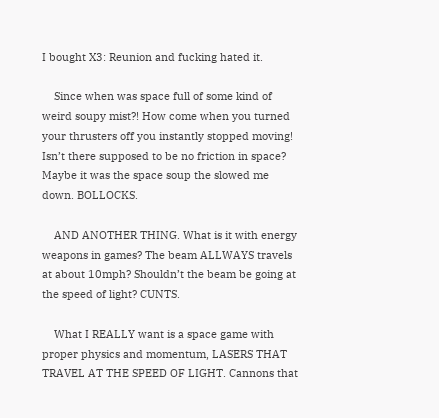I bought X3: Reunion and fucking hated it.

    Since when was space full of some kind of weird soupy mist?! How come when you turned your thrusters off you instantly stopped moving! Isn’t there supposed to be no friction in space? Maybe it was the space soup the slowed me down. BOLLOCKS.

    AND ANOTHER THING. What is it with energy weapons in games? The beam ALLWAYS travels at about 10mph? Shouldn’t the beam be going at the speed of light? CUNTS.

    What I REALLY want is a space game with proper physics and momentum, LASERS THAT TRAVEL AT THE SPEED OF LIGHT. Cannons that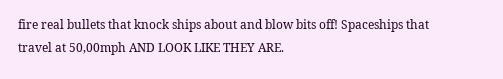fire real bullets that knock ships about and blow bits off! Spaceships that travel at 50,00mph AND LOOK LIKE THEY ARE.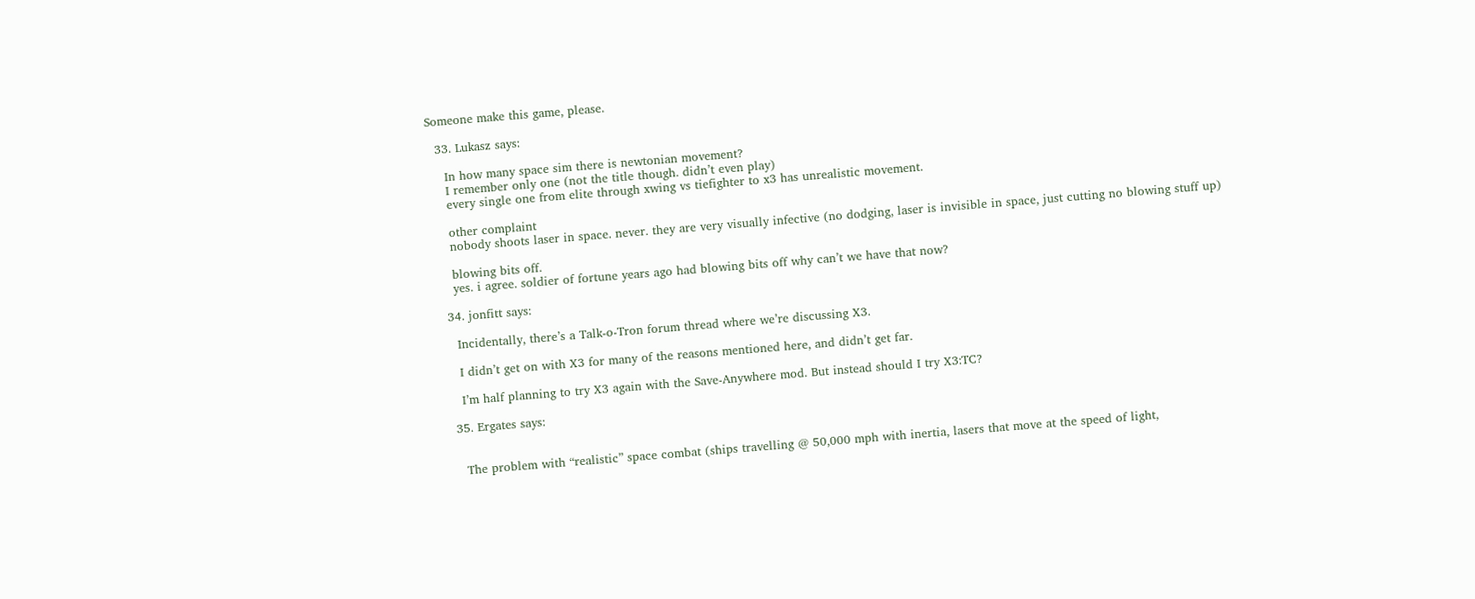Someone make this game, please.

  33. Lukasz says:

    In how many space sim there is newtonian movement?
    I remember only one (not the title though. didn’t even play)
    every single one from elite through xwing vs tiefighter to x3 has unrealistic movement.

    other complaint
    nobody shoots laser in space. never. they are very visually infective (no dodging, laser is invisible in space, just cutting no blowing stuff up)

    blowing bits off.
    yes. i agree. soldier of fortune years ago had blowing bits off why can’t we have that now?

  34. jonfitt says:

    Incidentally, there’s a Talk-o-Tron forum thread where we’re discussing X3.

    I didn’t get on with X3 for many of the reasons mentioned here, and didn’t get far.

    I’m half planning to try X3 again with the Save-Anywhere mod. But instead should I try X3:TC?

  35. Ergates says:


    The problem with “realistic” space combat (ships travelling @ 50,000 mph with inertia, lasers that move at the speed of light,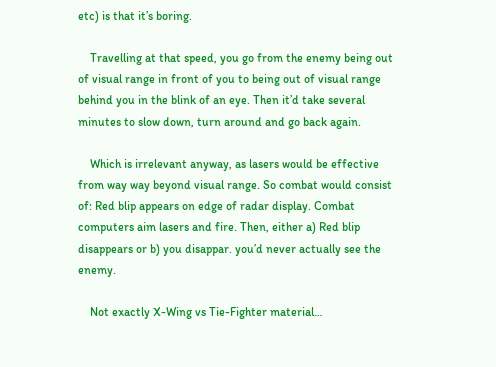etc) is that it’s boring.

    Travelling at that speed, you go from the enemy being out of visual range in front of you to being out of visual range behind you in the blink of an eye. Then it’d take several minutes to slow down, turn around and go back again.

    Which is irrelevant anyway, as lasers would be effective from way way beyond visual range. So combat would consist of: Red blip appears on edge of radar display. Combat computers aim lasers and fire. Then, either a) Red blip disappears or b) you disappar. you’d never actually see the enemy.

    Not exactly X-Wing vs Tie-Fighter material…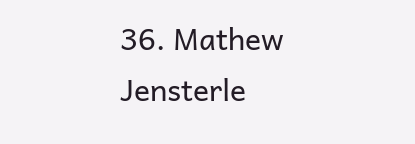36. Mathew Jensterle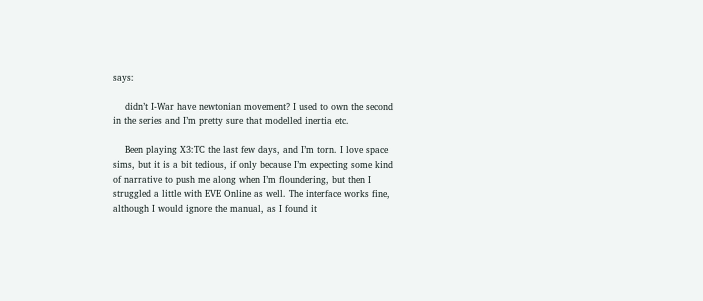says:

    didn’t I-War have newtonian movement? I used to own the second in the series and I’m pretty sure that modelled inertia etc.

    Been playing X3:TC the last few days, and I’m torn. I love space sims, but it is a bit tedious, if only because I’m expecting some kind of narrative to push me along when I’m floundering, but then I struggled a little with EVE Online as well. The interface works fine, although I would ignore the manual, as I found it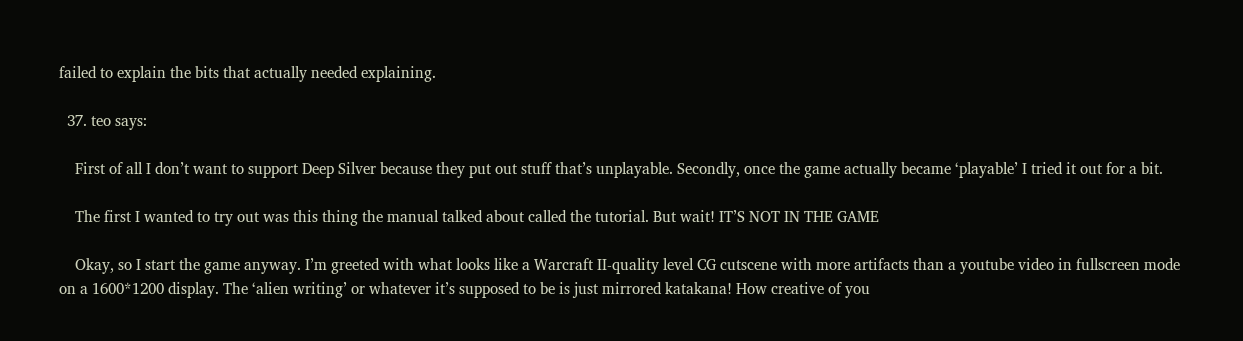failed to explain the bits that actually needed explaining.

  37. teo says:

    First of all I don’t want to support Deep Silver because they put out stuff that’s unplayable. Secondly, once the game actually became ‘playable’ I tried it out for a bit.

    The first I wanted to try out was this thing the manual talked about called the tutorial. But wait! IT’S NOT IN THE GAME

    Okay, so I start the game anyway. I’m greeted with what looks like a Warcraft II-quality level CG cutscene with more artifacts than a youtube video in fullscreen mode on a 1600*1200 display. The ‘alien writing’ or whatever it’s supposed to be is just mirrored katakana! How creative of you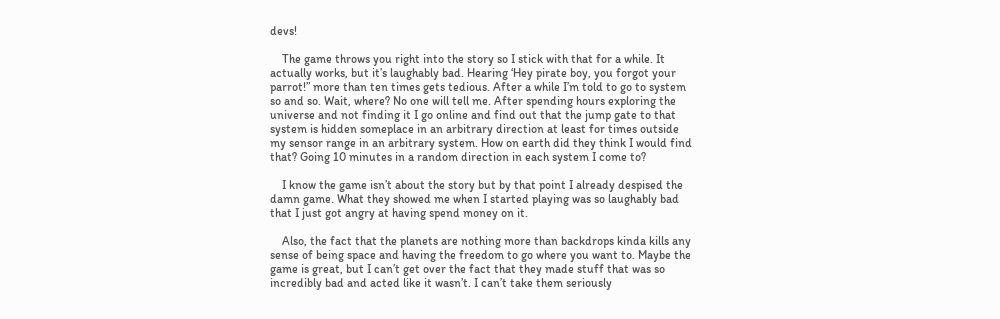devs!

    The game throws you right into the story so I stick with that for a while. It actually works, but it’s laughably bad. Hearing ‘Hey pirate boy, you forgot your parrot!” more than ten times gets tedious. After a while I’m told to go to system so and so. Wait, where? No one will tell me. After spending hours exploring the universe and not finding it I go online and find out that the jump gate to that system is hidden someplace in an arbitrary direction at least for times outside my sensor range in an arbitrary system. How on earth did they think I would find that? Going 10 minutes in a random direction in each system I come to?

    I know the game isn’t about the story but by that point I already despised the damn game. What they showed me when I started playing was so laughably bad that I just got angry at having spend money on it.

    Also, the fact that the planets are nothing more than backdrops kinda kills any sense of being space and having the freedom to go where you want to. Maybe the game is great, but I can’t get over the fact that they made stuff that was so incredibly bad and acted like it wasn’t. I can’t take them seriously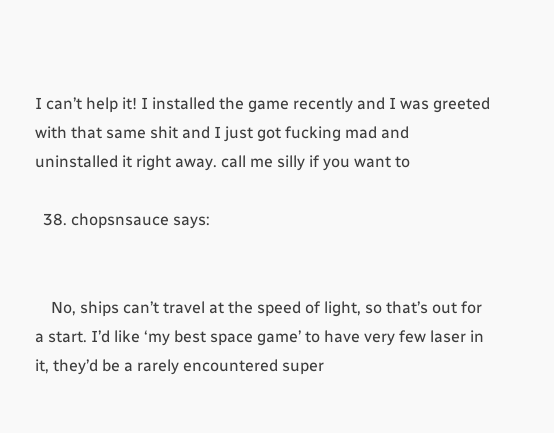I can’t help it! I installed the game recently and I was greeted with that same shit and I just got fucking mad and uninstalled it right away. call me silly if you want to

  38. chopsnsauce says:


    No, ships can’t travel at the speed of light, so that’s out for a start. I’d like ‘my best space game’ to have very few laser in it, they’d be a rarely encountered super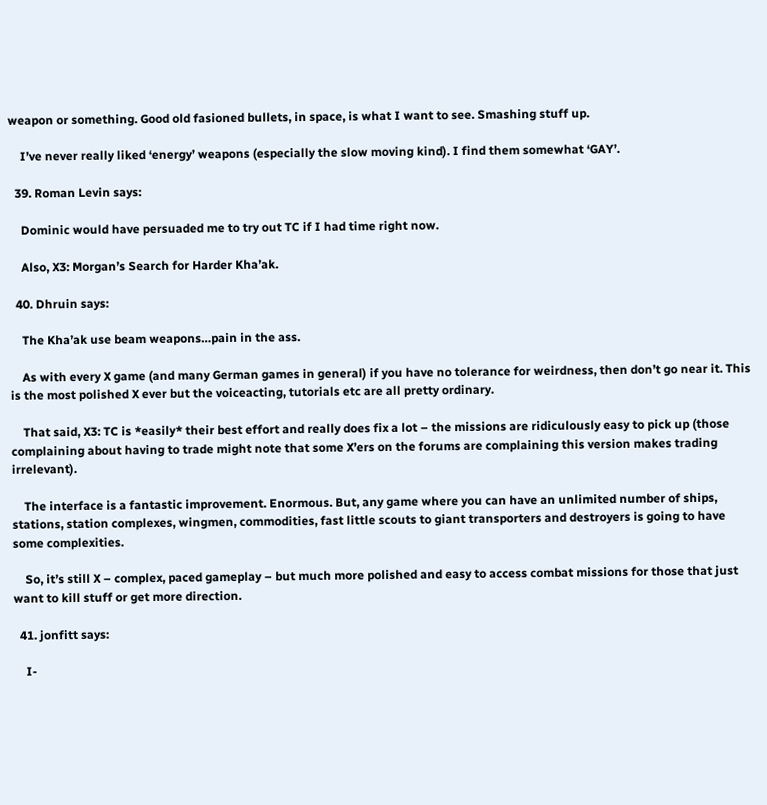weapon or something. Good old fasioned bullets, in space, is what I want to see. Smashing stuff up.

    I’ve never really liked ‘energy’ weapons (especially the slow moving kind). I find them somewhat ‘GAY’.

  39. Roman Levin says:

    Dominic would have persuaded me to try out TC if I had time right now.

    Also, X3: Morgan’s Search for Harder Kha’ak.

  40. Dhruin says:

    The Kha’ak use beam weapons…pain in the ass.

    As with every X game (and many German games in general) if you have no tolerance for weirdness, then don’t go near it. This is the most polished X ever but the voiceacting, tutorials etc are all pretty ordinary.

    That said, X3: TC is *easily* their best effort and really does fix a lot – the missions are ridiculously easy to pick up (those complaining about having to trade might note that some X’ers on the forums are complaining this version makes trading irrelevant).

    The interface is a fantastic improvement. Enormous. But, any game where you can have an unlimited number of ships, stations, station complexes, wingmen, commodities, fast little scouts to giant transporters and destroyers is going to have some complexities.

    So, it’s still X – complex, paced gameplay – but much more polished and easy to access combat missions for those that just want to kill stuff or get more direction.

  41. jonfitt says:

    I-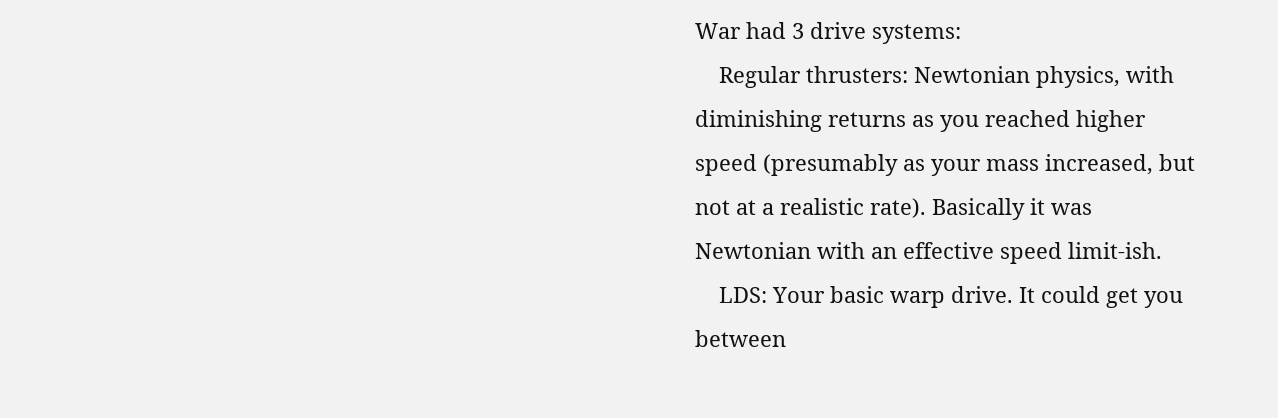War had 3 drive systems:
    Regular thrusters: Newtonian physics, with diminishing returns as you reached higher speed (presumably as your mass increased, but not at a realistic rate). Basically it was Newtonian with an effective speed limit-ish.
    LDS: Your basic warp drive. It could get you between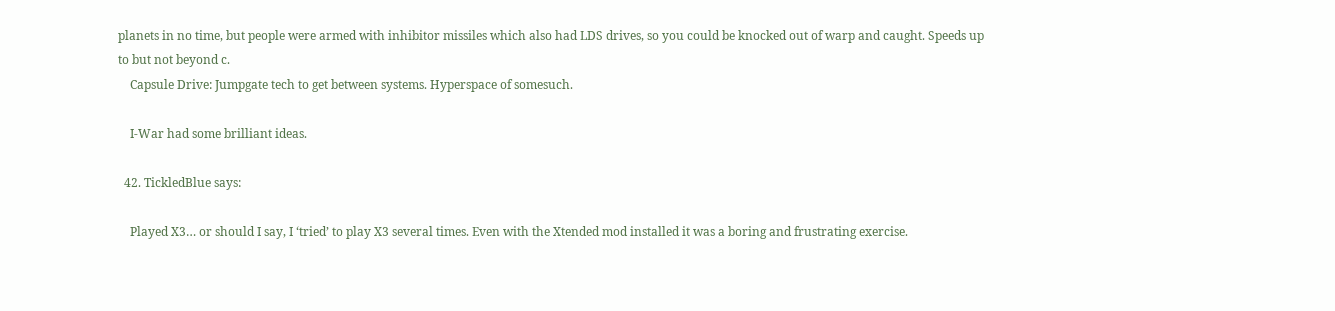planets in no time, but people were armed with inhibitor missiles which also had LDS drives, so you could be knocked out of warp and caught. Speeds up to but not beyond c.
    Capsule Drive: Jumpgate tech to get between systems. Hyperspace of somesuch.

    I-War had some brilliant ideas.

  42. TickledBlue says:

    Played X3… or should I say, I ‘tried’ to play X3 several times. Even with the Xtended mod installed it was a boring and frustrating exercise.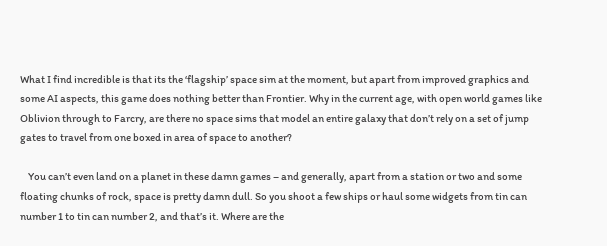What I find incredible is that its the ‘flagship’ space sim at the moment, but apart from improved graphics and some AI aspects, this game does nothing better than Frontier. Why in the current age, with open world games like Oblivion through to Farcry, are there no space sims that model an entire galaxy that don’t rely on a set of jump gates to travel from one boxed in area of space to another?

    You can’t even land on a planet in these damn games – and generally, apart from a station or two and some floating chunks of rock, space is pretty damn dull. So you shoot a few ships or haul some widgets from tin can number 1 to tin can number 2, and that’s it. Where are the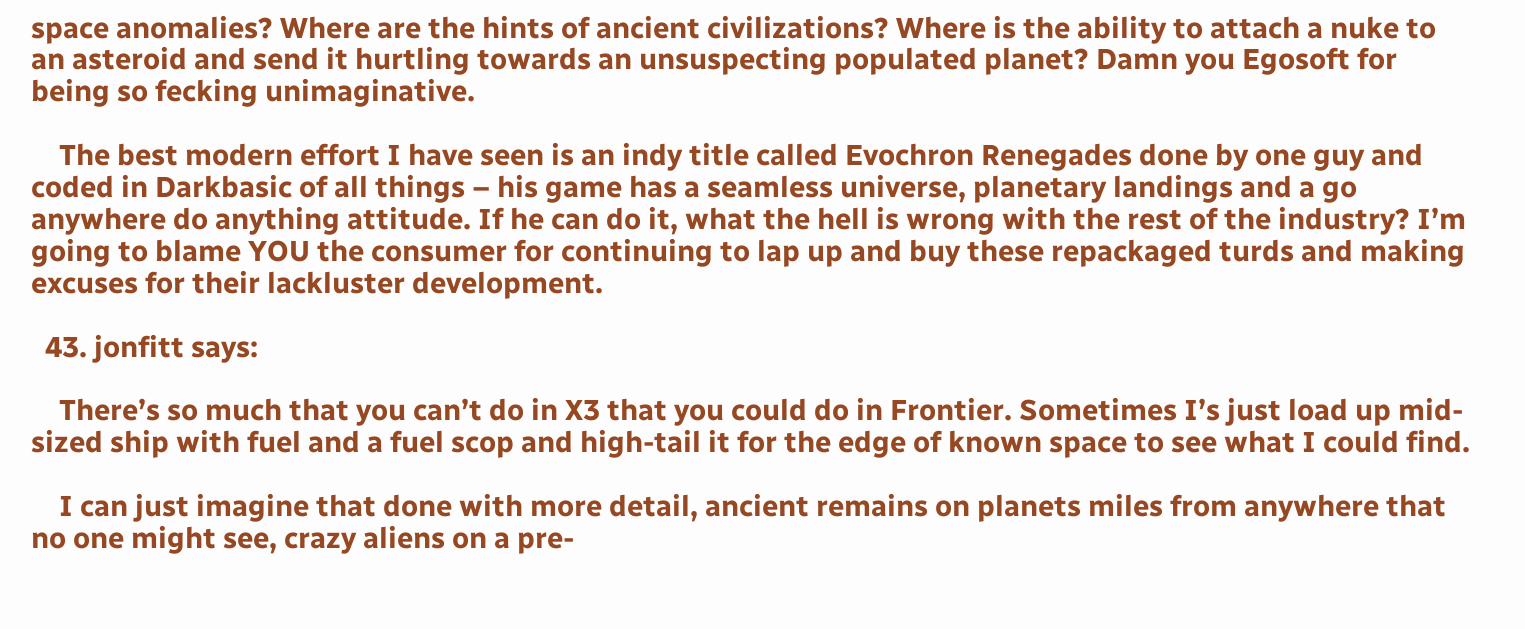space anomalies? Where are the hints of ancient civilizations? Where is the ability to attach a nuke to an asteroid and send it hurtling towards an unsuspecting populated planet? Damn you Egosoft for being so fecking unimaginative.

    The best modern effort I have seen is an indy title called Evochron Renegades done by one guy and coded in Darkbasic of all things – his game has a seamless universe, planetary landings and a go anywhere do anything attitude. If he can do it, what the hell is wrong with the rest of the industry? I’m going to blame YOU the consumer for continuing to lap up and buy these repackaged turds and making excuses for their lackluster development.

  43. jonfitt says:

    There’s so much that you can’t do in X3 that you could do in Frontier. Sometimes I’s just load up mid-sized ship with fuel and a fuel scop and high-tail it for the edge of known space to see what I could find.

    I can just imagine that done with more detail, ancient remains on planets miles from anywhere that no one might see, crazy aliens on a pre-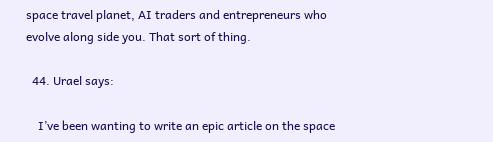space travel planet, AI traders and entrepreneurs who evolve along side you. That sort of thing.

  44. Urael says:

    I’ve been wanting to write an epic article on the space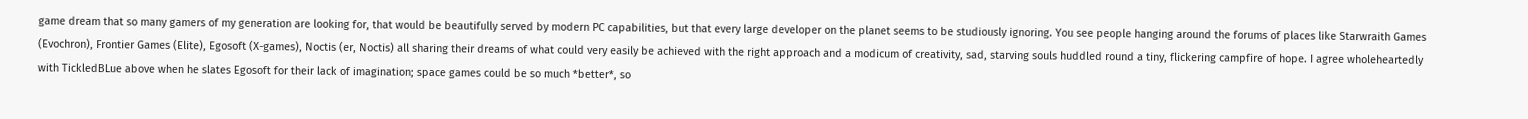game dream that so many gamers of my generation are looking for, that would be beautifully served by modern PC capabilities, but that every large developer on the planet seems to be studiously ignoring. You see people hanging around the forums of places like Starwraith Games (Evochron), Frontier Games (Elite), Egosoft (X-games), Noctis (er, Noctis) all sharing their dreams of what could very easily be achieved with the right approach and a modicum of creativity, sad, starving souls huddled round a tiny, flickering campfire of hope. I agree wholeheartedly with TickledBLue above when he slates Egosoft for their lack of imagination; space games could be so much *better*, so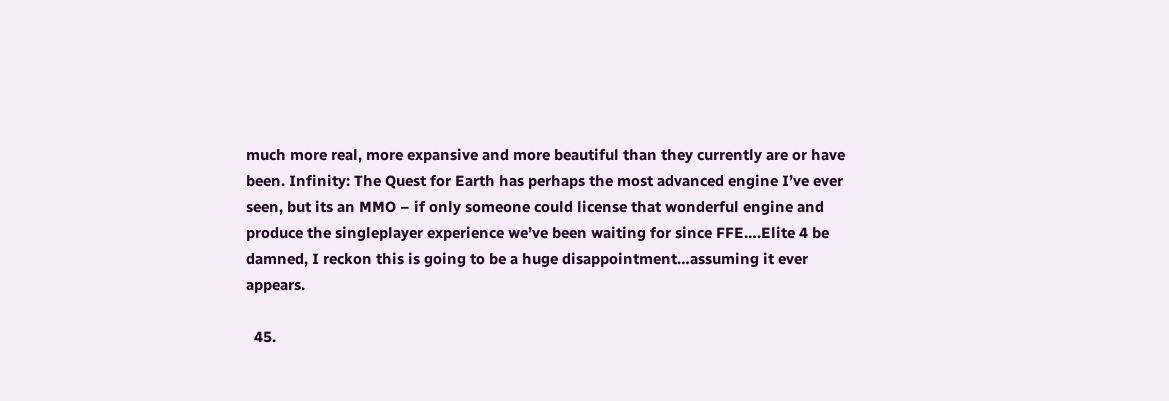much more real, more expansive and more beautiful than they currently are or have been. Infinity: The Quest for Earth has perhaps the most advanced engine I’ve ever seen, but its an MMO – if only someone could license that wonderful engine and produce the singleplayer experience we’ve been waiting for since FFE….Elite 4 be damned, I reckon this is going to be a huge disappointment…assuming it ever appears.

  45.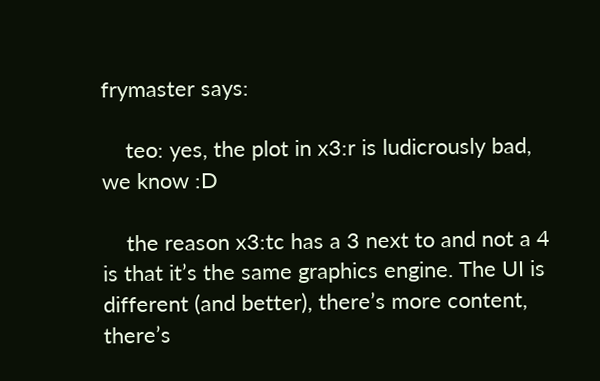frymaster says:

    teo: yes, the plot in x3:r is ludicrously bad, we know :D

    the reason x3:tc has a 3 next to and not a 4 is that it’s the same graphics engine. The UI is different (and better), there’s more content, there’s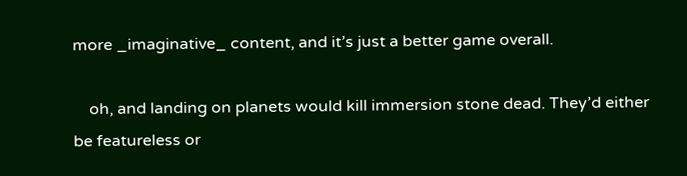more _imaginative_ content, and it’s just a better game overall.

    oh, and landing on planets would kill immersion stone dead. They’d either be featureless or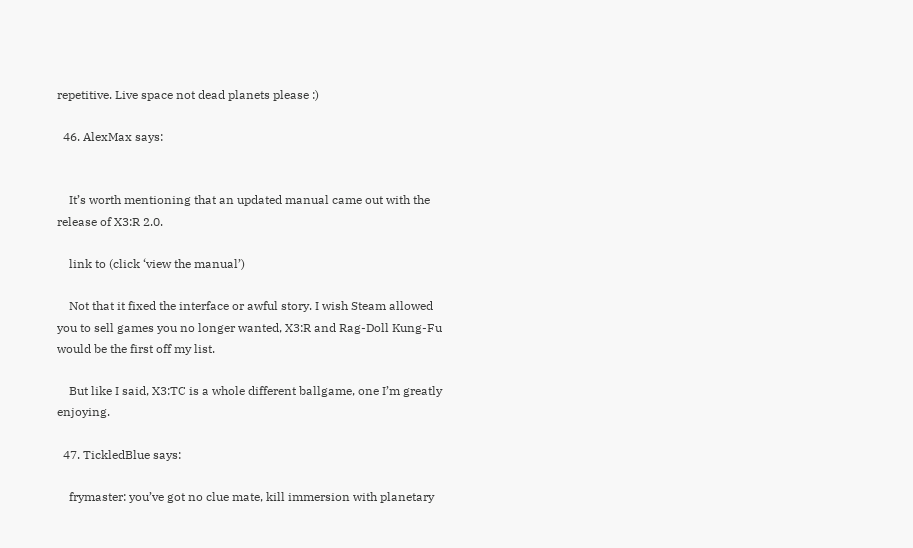repetitive. Live space not dead planets please :)

  46. AlexMax says:


    It’s worth mentioning that an updated manual came out with the release of X3:R 2.0.

    link to (click ‘view the manual’)

    Not that it fixed the interface or awful story. I wish Steam allowed you to sell games you no longer wanted, X3:R and Rag-Doll Kung-Fu would be the first off my list.

    But like I said, X3:TC is a whole different ballgame, one I’m greatly enjoying.

  47. TickledBlue says:

    frymaster: you’ve got no clue mate, kill immersion with planetary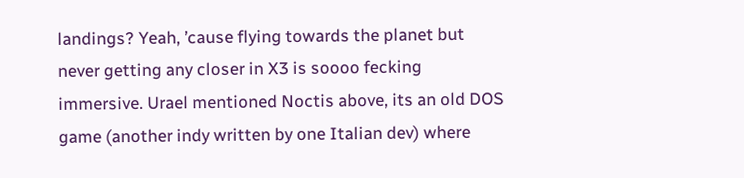landings? Yeah, ’cause flying towards the planet but never getting any closer in X3 is soooo fecking immersive. Urael mentioned Noctis above, its an old DOS game (another indy written by one Italian dev) where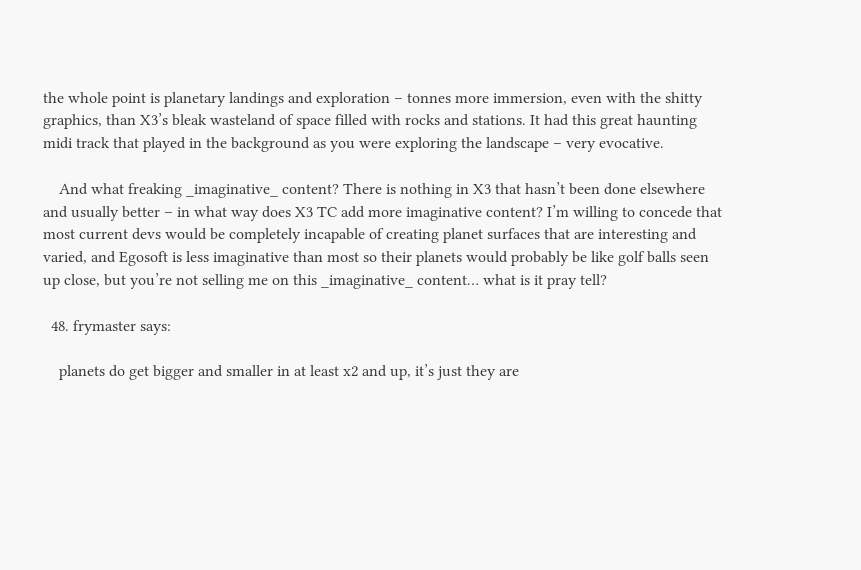the whole point is planetary landings and exploration – tonnes more immersion, even with the shitty graphics, than X3’s bleak wasteland of space filled with rocks and stations. It had this great haunting midi track that played in the background as you were exploring the landscape – very evocative.

    And what freaking _imaginative_ content? There is nothing in X3 that hasn’t been done elsewhere and usually better – in what way does X3 TC add more imaginative content? I’m willing to concede that most current devs would be completely incapable of creating planet surfaces that are interesting and varied, and Egosoft is less imaginative than most so their planets would probably be like golf balls seen up close, but you’re not selling me on this _imaginative_ content… what is it pray tell?

  48. frymaster says:

    planets do get bigger and smaller in at least x2 and up, it’s just they are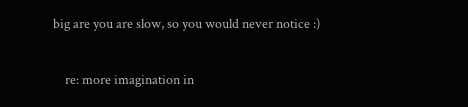big are you are slow, so you would never notice :)

    re: more imagination in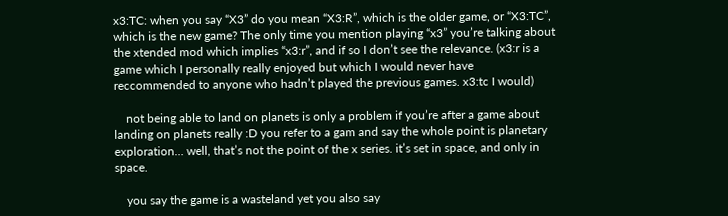x3:TC: when you say “X3” do you mean “X3:R”, which is the older game, or “X3:TC”, which is the new game? The only time you mention playing “x3” you’re talking about the xtended mod which implies “x3:r”, and if so I don’t see the relevance. (x3:r is a game which I personally really enjoyed but which I would never have reccommended to anyone who hadn’t played the previous games. x3:tc I would)

    not being able to land on planets is only a problem if you’re after a game about landing on planets really :D you refer to a gam and say the whole point is planetary exploration… well, that’s not the point of the x series. it’s set in space, and only in space.

    you say the game is a wasteland yet you also say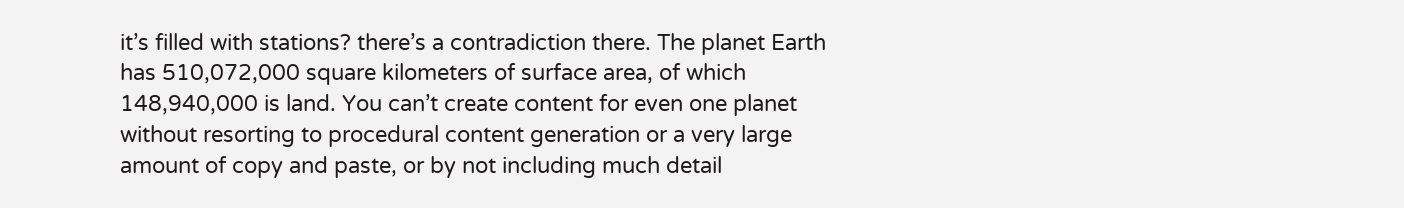it’s filled with stations? there’s a contradiction there. The planet Earth has 510,072,000 square kilometers of surface area, of which 148,940,000 is land. You can’t create content for even one planet without resorting to procedural content generation or a very large amount of copy and paste, or by not including much detail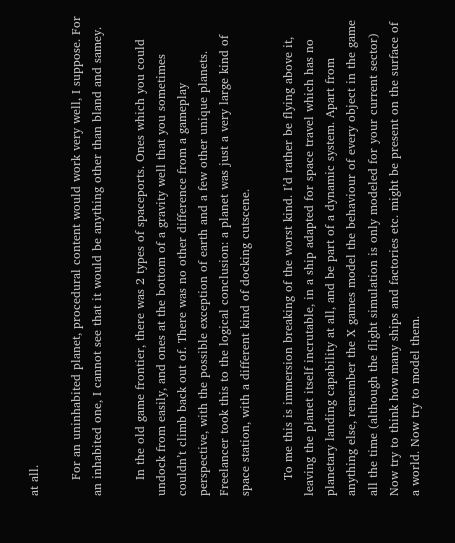at all.

    For an uninhabited planet, procedural content would work very well, I suppose. For an inhabited one, I cannot see that it would be anything other than bland and samey.

    In the old game frontier, there was 2 types of spaceports. Ones which you could undock from easily, and ones at the bottom of a gravity well that you sometimes couldn’t climb back out of. There was no other difference from a gameplay perspective, with the possible exception of earth and a few other unique planets. Freelancer took this to the logical conclusion: a planet was just a very large kind of space station, with a different kind of docking cutscene.

    To me this is immersion breaking of the worst kind. I’d rather be flying above it, leaving the planet itself incrutable, in a ship adapted for space travel which has no planetary landing capability at all, and be part of a dynamic system. Apart from anything else, remember the X games model the behaviour of every object in the game all the time (although the flight simulation is only modeled for your current sector) Now try to think how many ships and factories etc. might be present on the surface of a world. Now try to model them.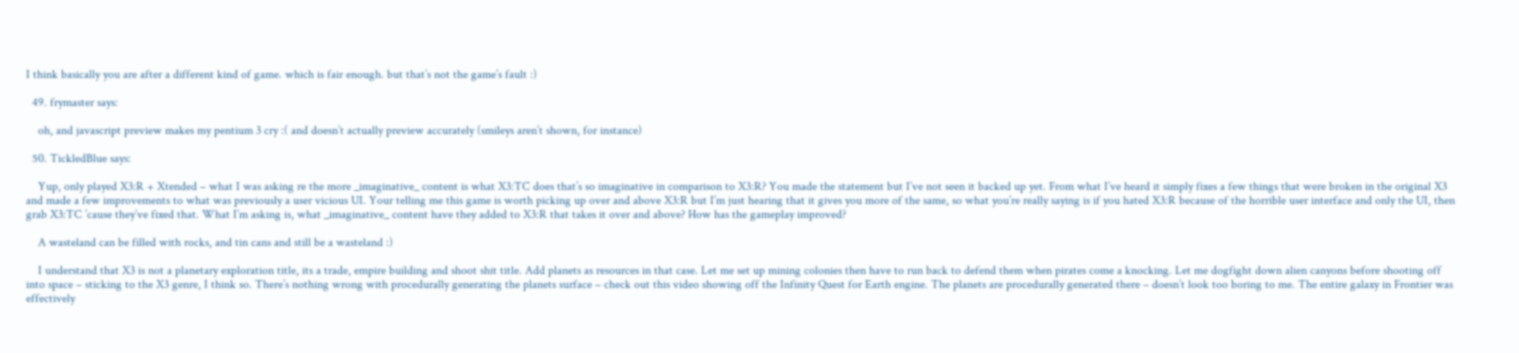I think basically you are after a different kind of game. which is fair enough. but that’s not the game’s fault :)

  49. frymaster says:

    oh, and javascript preview makes my pentium 3 cry :( and doesn’t actually preview accurately (smileys aren’t shown, for instance)

  50. TickledBlue says:

    Yup, only played X3:R + Xtended – what I was asking re the more _imaginative_ content is what X3:TC does that’s so imaginative in comparison to X3:R? You made the statement but I’ve not seen it backed up yet. From what I’ve heard it simply fixes a few things that were broken in the original X3 and made a few improvements to what was previously a user vicious UI. Your telling me this game is worth picking up over and above X3:R but I’m just hearing that it gives you more of the same, so what you’re really saying is if you hated X3:R because of the horrible user interface and only the UI, then grab X3:TC ’cause they’ve fixed that. What I’m asking is, what _imaginative_ content have they added to X3:R that takes it over and above? How has the gameplay improved?

    A wasteland can be filled with rocks, and tin cans and still be a wasteland :)

    I understand that X3 is not a planetary exploration title, its a trade, empire building and shoot shit title. Add planets as resources in that case. Let me set up mining colonies then have to run back to defend them when pirates come a knocking. Let me dogfight down alien canyons before shooting off into space – sticking to the X3 genre, I think so. There’s nothing wrong with procedurally generating the planets surface – check out this video showing off the Infinity Quest for Earth engine. The planets are procedurally generated there – doesn’t look too boring to me. The entire galaxy in Frontier was effectively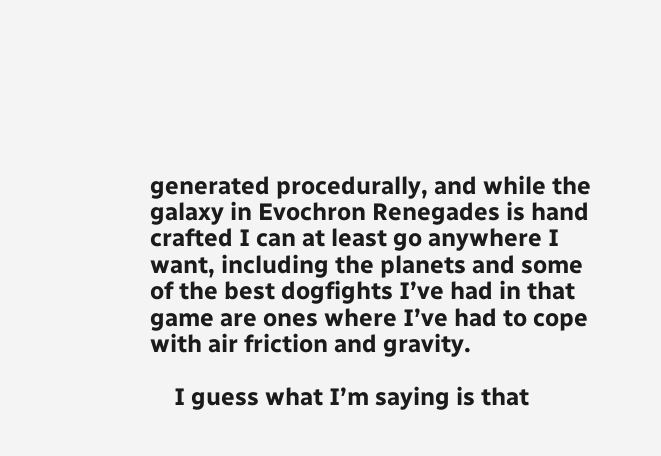generated procedurally, and while the galaxy in Evochron Renegades is hand crafted I can at least go anywhere I want, including the planets and some of the best dogfights I’ve had in that game are ones where I’ve had to cope with air friction and gravity.

    I guess what I’m saying is that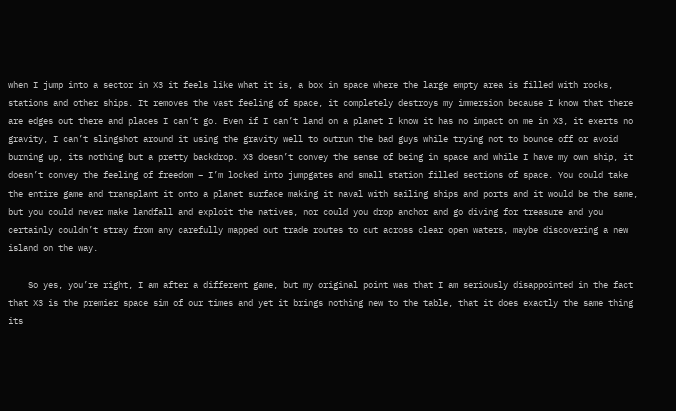when I jump into a sector in X3 it feels like what it is, a box in space where the large empty area is filled with rocks, stations and other ships. It removes the vast feeling of space, it completely destroys my immersion because I know that there are edges out there and places I can’t go. Even if I can’t land on a planet I know it has no impact on me in X3, it exerts no gravity, I can’t slingshot around it using the gravity well to outrun the bad guys while trying not to bounce off or avoid burning up, its nothing but a pretty backdrop. X3 doesn’t convey the sense of being in space and while I have my own ship, it doesn’t convey the feeling of freedom – I’m locked into jumpgates and small station filled sections of space. You could take the entire game and transplant it onto a planet surface making it naval with sailing ships and ports and it would be the same, but you could never make landfall and exploit the natives, nor could you drop anchor and go diving for treasure and you certainly couldn’t stray from any carefully mapped out trade routes to cut across clear open waters, maybe discovering a new island on the way.

    So yes, you’re right, I am after a different game, but my original point was that I am seriously disappointed in the fact that X3 is the premier space sim of our times and yet it brings nothing new to the table, that it does exactly the same thing its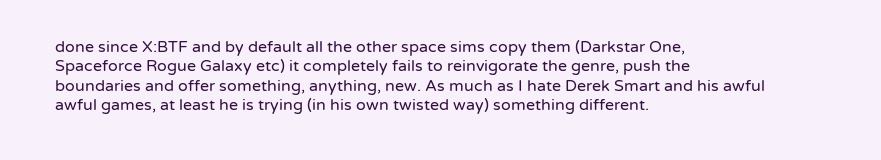done since X:BTF and by default all the other space sims copy them (Darkstar One, Spaceforce Rogue Galaxy etc) it completely fails to reinvigorate the genre, push the boundaries and offer something, anything, new. As much as I hate Derek Smart and his awful awful games, at least he is trying (in his own twisted way) something different.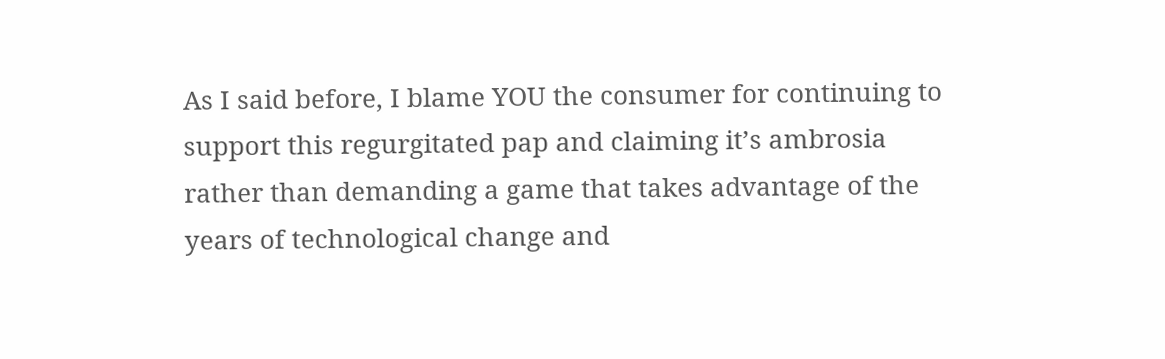As I said before, I blame YOU the consumer for continuing to support this regurgitated pap and claiming it’s ambrosia rather than demanding a game that takes advantage of the years of technological change and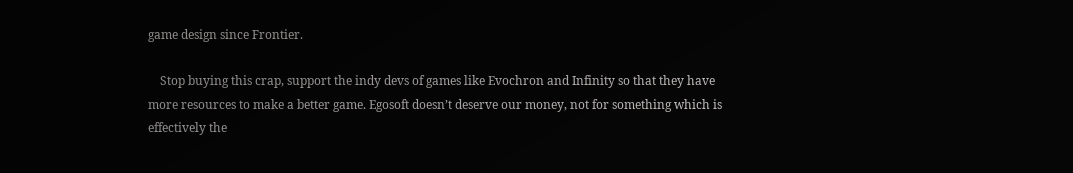game design since Frontier.

    Stop buying this crap, support the indy devs of games like Evochron and Infinity so that they have more resources to make a better game. Egosoft doesn’t deserve our money, not for something which is effectively the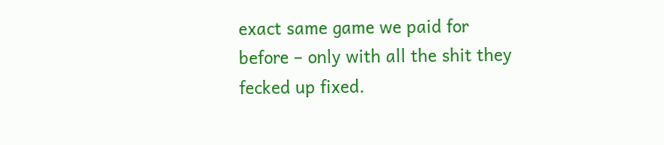exact same game we paid for before – only with all the shit they fecked up fixed.